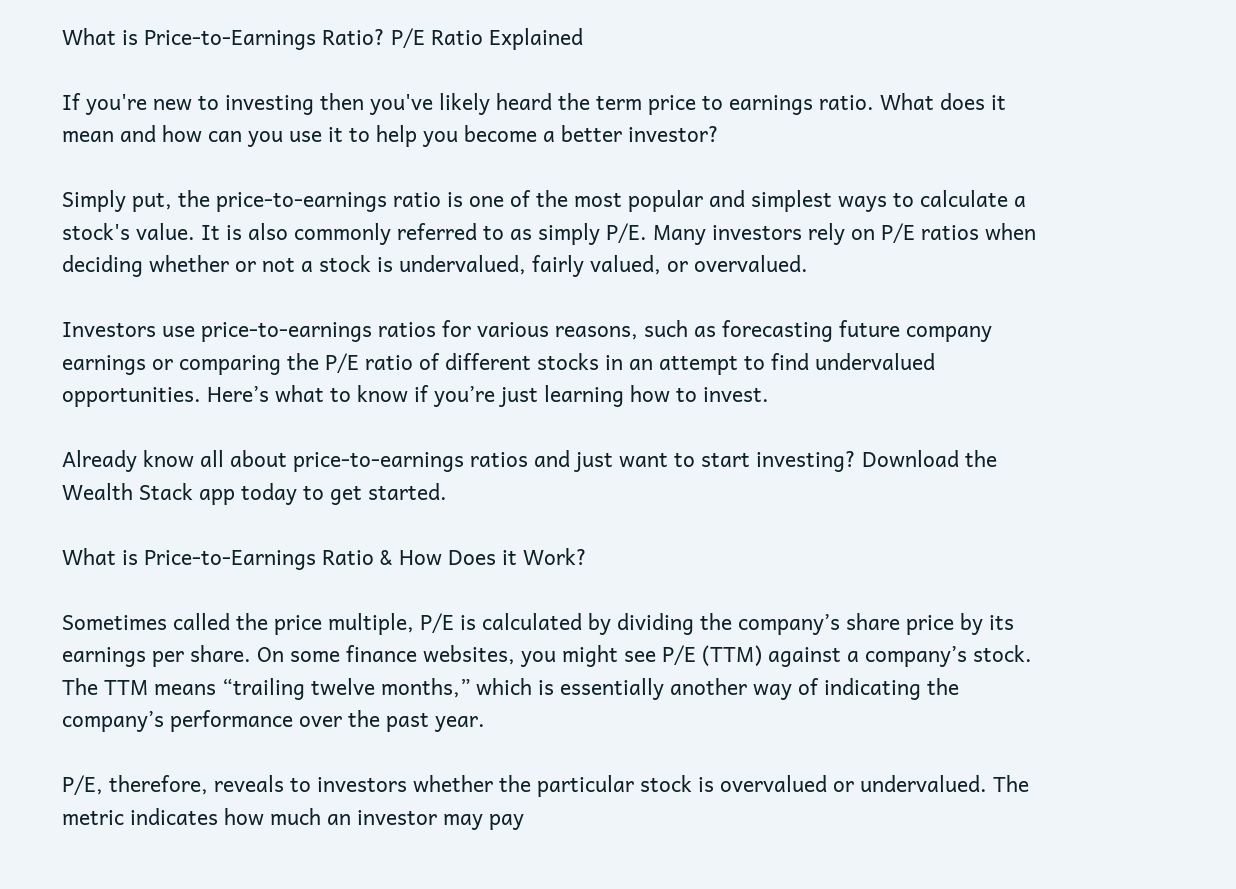What is Price-to-Earnings Ratio? P/E Ratio Explained

If you're new to investing then you've likely heard the term price to earnings ratio. What does it mean and how can you use it to help you become a better investor?

Simply put, the price-to-earnings ratio is one of the most popular and simplest ways to calculate a stock's value. It is also commonly referred to as simply P/E. Many investors rely on P/E ratios when deciding whether or not a stock is undervalued, fairly valued, or overvalued.

Investors use price-to-earnings ratios for various reasons, such as forecasting future company earnings or comparing the P/E ratio of different stocks in an attempt to find undervalued opportunities. Here’s what to know if you’re just learning how to invest.

Already know all about price-to-earnings ratios and just want to start investing? Download the Wealth Stack app today to get started.

What is Price-to-Earnings Ratio & How Does it Work?

Sometimes called the price multiple, P/E is calculated by dividing the company’s share price by its earnings per share. On some finance websites, you might see P/E (TTM) against a company’s stock. The TTM means “trailing twelve months,” which is essentially another way of indicating the company’s performance over the past year.

P/E, therefore, reveals to investors whether the particular stock is overvalued or undervalued. The metric indicates how much an investor may pay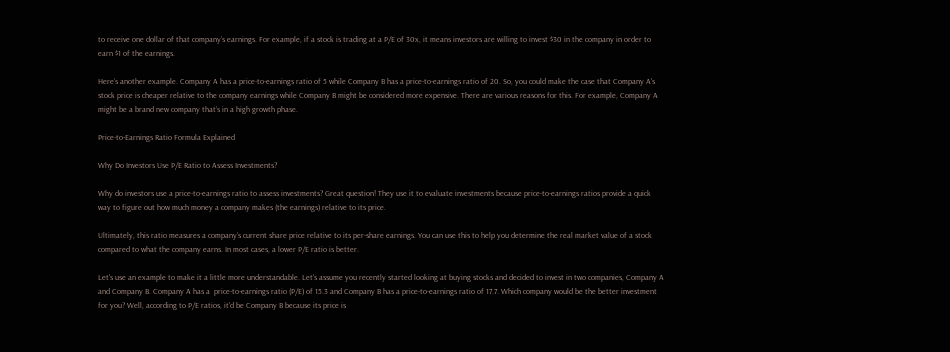to receive one dollar of that company’s earnings. For example, if a stock is trading at a P/E of 30x, it means investors are willing to invest $30 in the company in order to earn $1 of the earnings.

Here’s another example. Company A has a price-to-earnings ratio of 5 while Company B has a price-to-earnings ratio of 20. So, you could make the case that Company A's stock price is cheaper relative to the company earnings while Company B might be considered more expensive. There are various reasons for this. For example, Company A might be a brand new company that’s in a high growth phase.

Price-to-Earnings Ratio Formula Explained

Why Do Investors Use P/E Ratio to Assess Investments?

Why do investors use a price-to-earnings ratio to assess investments? Great question! They use it to evaluate investments because price-to-earnings ratios provide a quick way to figure out how much money a company makes (the earnings) relative to its price.

Ultimately, this ratio measures a company’s current share price relative to its per-share earnings. You can use this to help you determine the real market value of a stock compared to what the company earns. In most cases, a lower P/E ratio is better.

Let's use an example to make it a little more understandable. Let's assume you recently started looking at buying stocks and decided to invest in two companies, Company A and Company B. Company A has a  price-to-earnings ratio (P/E) of 15.3 and Company B has a price-to-earnings ratio of 17.7. Which company would be the better investment for you? Well, according to P/E ratios, it'd be Company B because its price is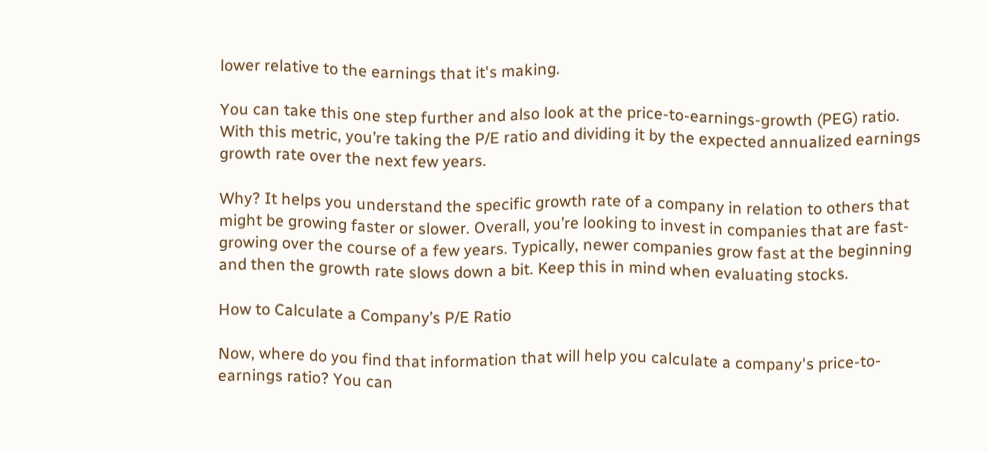lower relative to the earnings that it's making.

You can take this one step further and also look at the price-to-earnings-growth (PEG) ratio. With this metric, you’re taking the P/E ratio and dividing it by the expected annualized earnings growth rate over the next few years.

Why? It helps you understand the specific growth rate of a company in relation to others that might be growing faster or slower. Overall, you’re looking to invest in companies that are fast-growing over the course of a few years. Typically, newer companies grow fast at the beginning and then the growth rate slows down a bit. Keep this in mind when evaluating stocks.

How to Calculate a Company’s P/E Ratio

Now, where do you find that information that will help you calculate a company's price-to-earnings ratio? You can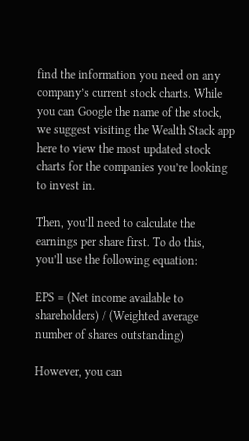find the information you need on any company’s current stock charts. While you can Google the name of the stock, we suggest visiting the Wealth Stack app here to view the most updated stock charts for the companies you’re looking to invest in.

Then, you’ll need to calculate the earnings per share first. To do this, you’ll use the following equation:

EPS = (Net income available to shareholders) / (Weighted average number of shares outstanding)

However, you can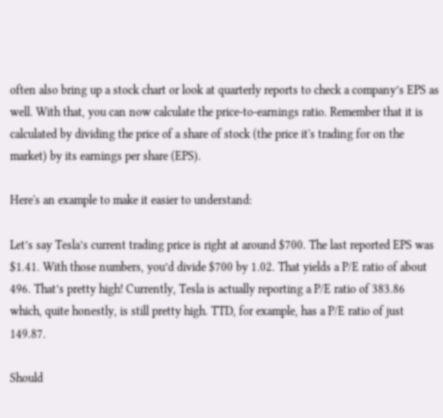often also bring up a stock chart or look at quarterly reports to check a company’s EPS as well. With that, you can now calculate the price-to-earnings ratio. Remember that it is calculated by dividing the price of a share of stock (the price it's trading for on the market) by its earnings per share (EPS).

Here's an example to make it easier to understand:

Let’s say Tesla’s current trading price is right at around $700. The last reported EPS was $1.41. With those numbers, you’d divide $700 by 1.02. That yields a P/E ratio of about 496. That’s pretty high! Currently, Tesla is actually reporting a P/E ratio of 383.86 which, quite honestly, is still pretty high. TTD, for example, has a P/E ratio of just 149.87.

Should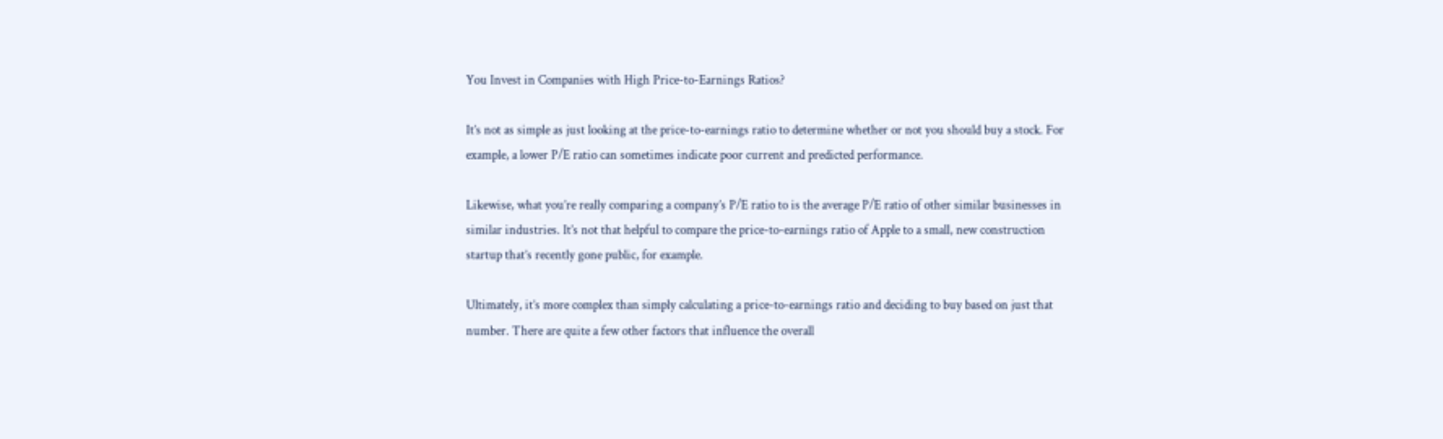You Invest in Companies with High Price-to-Earnings Ratios?

It’s not as simple as just looking at the price-to-earnings ratio to determine whether or not you should buy a stock. For example, a lower P/E ratio can sometimes indicate poor current and predicted performance.

Likewise, what you’re really comparing a company’s P/E ratio to is the average P/E ratio of other similar businesses in similar industries. It’s not that helpful to compare the price-to-earnings ratio of Apple to a small, new construction startup that’s recently gone public, for example.

Ultimately, it’s more complex than simply calculating a price-to-earnings ratio and deciding to buy based on just that number. There are quite a few other factors that influence the overall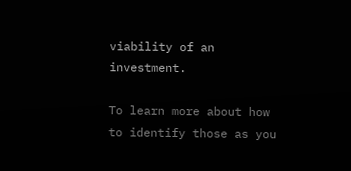viability of an investment.

To learn more about how to identify those as you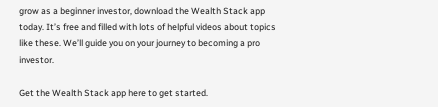grow as a beginner investor, download the Wealth Stack app today. It’s free and filled with lots of helpful videos about topics like these. We’ll guide you on your journey to becoming a pro investor.

Get the Wealth Stack app here to get started.